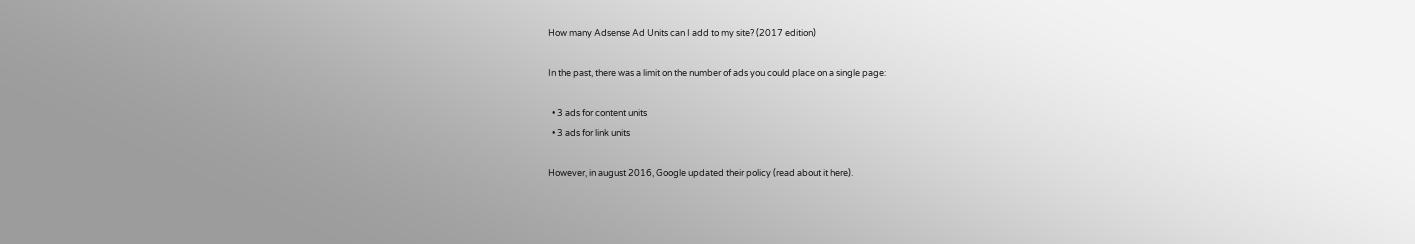How many Adsense Ad Units can I add to my site? (2017 edition)

In the past, there was a limit on the number of ads you could place on a single page:

  • 3 ads for content units
  • 3 ads for link units

However, in august 2016, Google updated their policy (read about it here).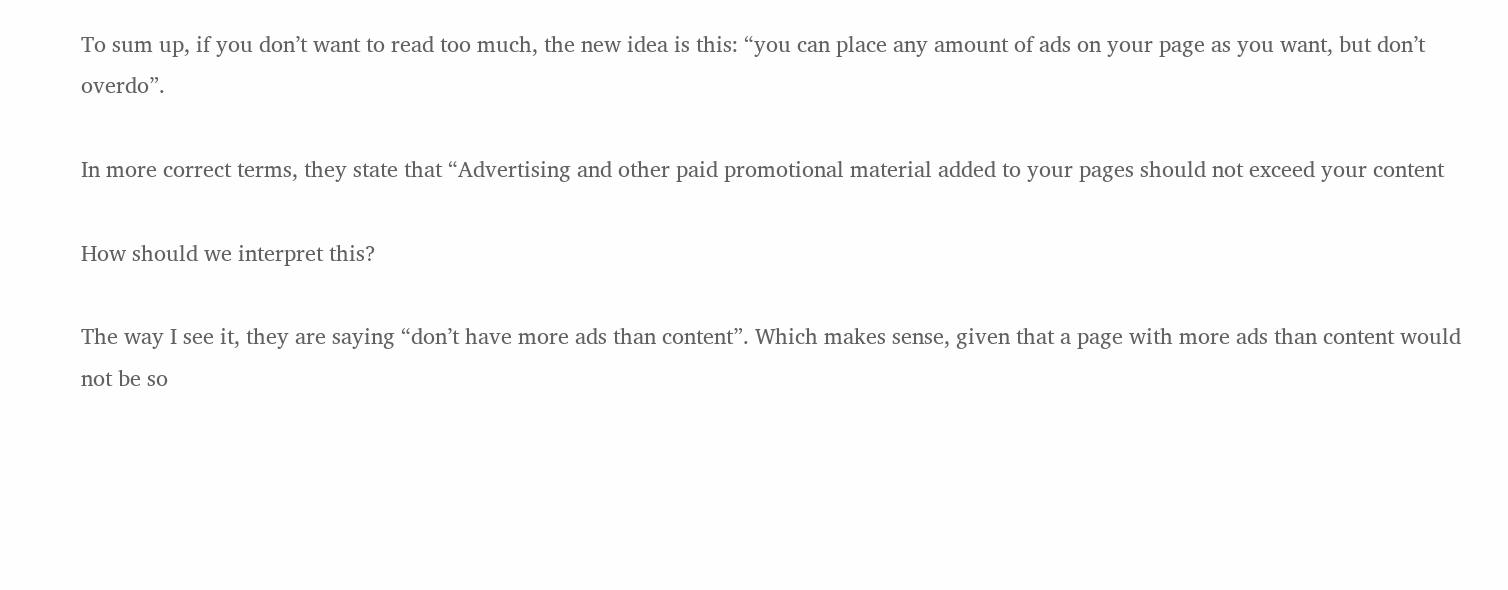To sum up, if you don’t want to read too much, the new idea is this: “you can place any amount of ads on your page as you want, but don’t overdo”.

In more correct terms, they state that “Advertising and other paid promotional material added to your pages should not exceed your content

How should we interpret this?

The way I see it, they are saying “don’t have more ads than content”. Which makes sense, given that a page with more ads than content would not be so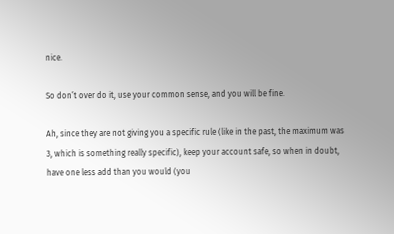nice.

So don’t over do it, use your common sense, and you will be fine.

Ah, since they are not giving you a specific rule (like in the past, the maximum was 3, which is something really specific), keep your account safe, so when in doubt, have one less add than you would (you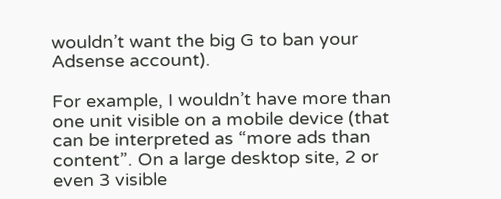wouldn’t want the big G to ban your Adsense account).

For example, I wouldn’t have more than one unit visible on a mobile device (that can be interpreted as “more ads than content”. On a large desktop site, 2 or even 3 visible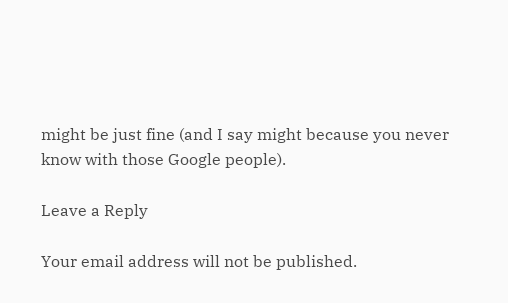might be just fine (and I say might because you never know with those Google people).

Leave a Reply

Your email address will not be published.